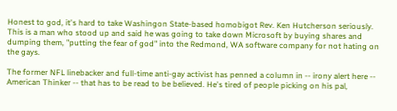Honest to god, it's hard to take Washingon State-based homobigot Rev. Ken Hutcherson seriously. This is a man who stood up and said he was going to take down Microsoft by buying shares and dumping them, "putting the fear of god" into the Redmond, WA software company for not hating on the gays.

The former NFL linebacker and full-time anti-gay activist has penned a column in -- irony alert here -- American Thinker -- that has to be read to be believed. He's tired of people picking on his pal,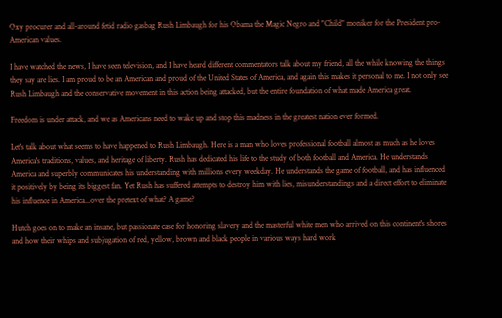Oxy procurer and all-around fetid radio gasbag Rush Limbaugh for his Obama the Magic Negro and "Child" moniker for the President pro-American values.

I have watched the news, I have seen television, and I have heard different commentators talk about my friend, all the while knowing the things they say are lies. I am proud to be an American and proud of the United States of America, and again this makes it personal to me. I not only see Rush Limbaugh and the conservative movement in this action being attacked, but the entire foundation of what made America great.

Freedom is under attack, and we as Americans need to wake up and stop this madness in the greatest nation ever formed.

Let's talk about what seems to have happened to Rush Limbaugh. Here is a man who loves professional football almost as much as he loves America's traditions, values, and heritage of liberty. Rush has dedicated his life to the study of both football and America. He understands America and superbly communicates his understanding with millions every weekday. He understands the game of football, and has influenced it positively by being its biggest fan. Yet Rush has suffered attempts to destroy him with lies, misunderstandings and a direct effort to eliminate his influence in America...over the pretext of what? A game?

Hutch goes on to make an insane, but passionate case for honoring slavery and the masterful white men who arrived on this continent's shores and how their whips and subjugation of red, yellow, brown and black people in various ways hard work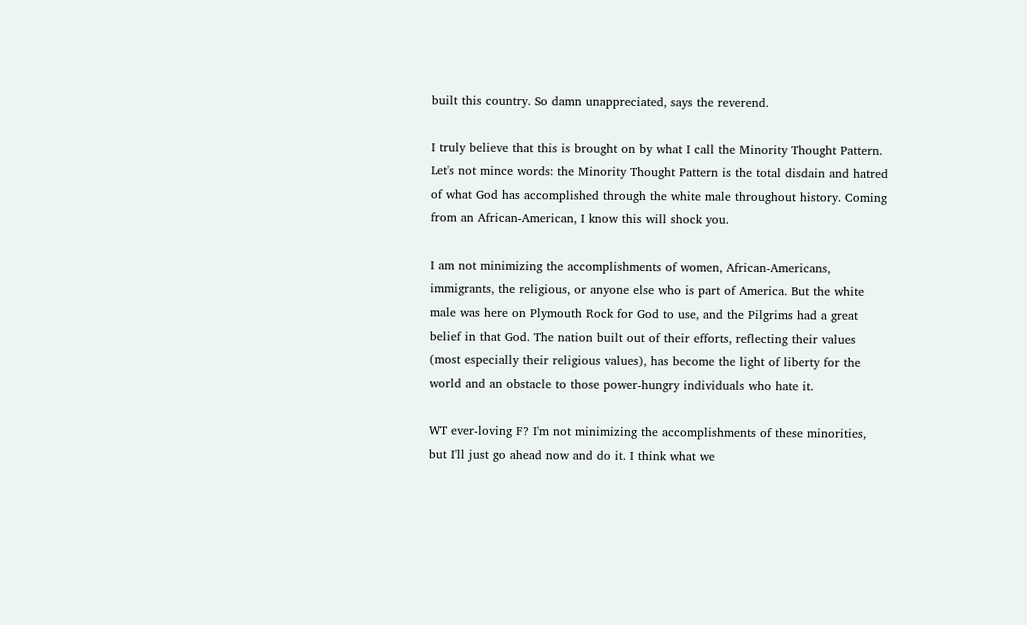built this country. So damn unappreciated, says the reverend.

I truly believe that this is brought on by what I call the Minority Thought Pattern. Let's not mince words: the Minority Thought Pattern is the total disdain and hatred of what God has accomplished through the white male throughout history. Coming from an African-American, I know this will shock you.

I am not minimizing the accomplishments of women, African-Americans, immigrants, the religious, or anyone else who is part of America. But the white male was here on Plymouth Rock for God to use, and the Pilgrims had a great belief in that God. The nation built out of their efforts, reflecting their values (most especially their religious values), has become the light of liberty for the world and an obstacle to those power-hungry individuals who hate it.

WT ever-loving F? I'm not minimizing the accomplishments of these minorities, but I'll just go ahead now and do it. I think what we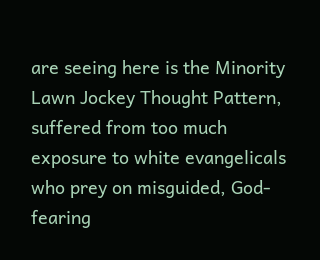are seeing here is the Minority Lawn Jockey Thought Pattern, suffered from too much exposure to white evangelicals who prey on misguided, God-fearing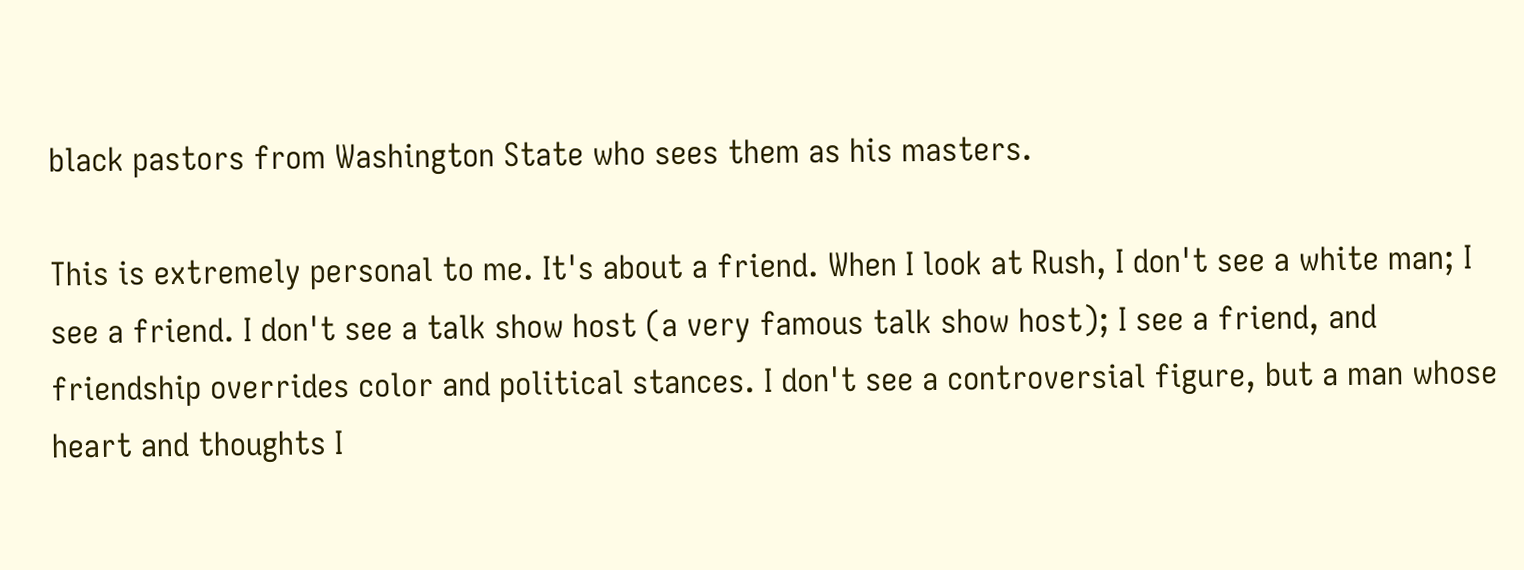black pastors from Washington State who sees them as his masters.

This is extremely personal to me. It's about a friend. When I look at Rush, I don't see a white man; I see a friend. I don't see a talk show host (a very famous talk show host); I see a friend, and friendship overrides color and political stances. I don't see a controversial figure, but a man whose heart and thoughts I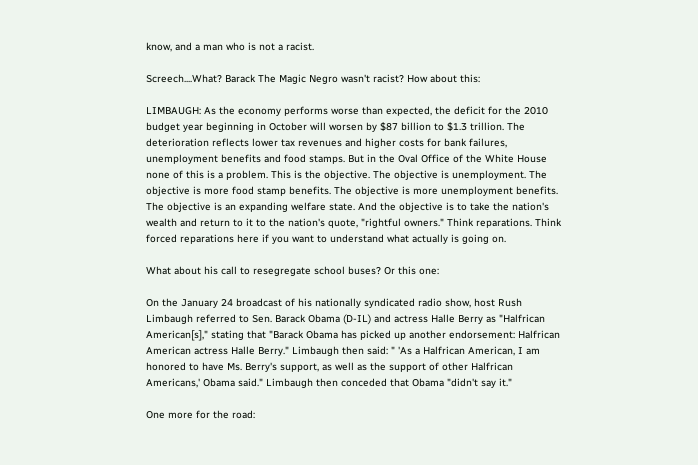know, and a man who is not a racist.

Screech....What? Barack The Magic Negro wasn't racist? How about this:

LIMBAUGH: As the economy performs worse than expected, the deficit for the 2010 budget year beginning in October will worsen by $87 billion to $1.3 trillion. The deterioration reflects lower tax revenues and higher costs for bank failures, unemployment benefits and food stamps. But in the Oval Office of the White House none of this is a problem. This is the objective. The objective is unemployment. The objective is more food stamp benefits. The objective is more unemployment benefits. The objective is an expanding welfare state. And the objective is to take the nation's wealth and return to it to the nation's quote, "rightful owners." Think reparations. Think forced reparations here if you want to understand what actually is going on.

What about his call to resegregate school buses? Or this one:

On the January 24 broadcast of his nationally syndicated radio show, host Rush Limbaugh referred to Sen. Barack Obama (D-IL) and actress Halle Berry as "Halfrican American[s]," stating that "Barack Obama has picked up another endorsement: Halfrican American actress Halle Berry." Limbaugh then said: " 'As a Halfrican American, I am honored to have Ms. Berry's support, as well as the support of other Halfrican Americans,' Obama said." Limbaugh then conceded that Obama "didn't say it."

One more for the road: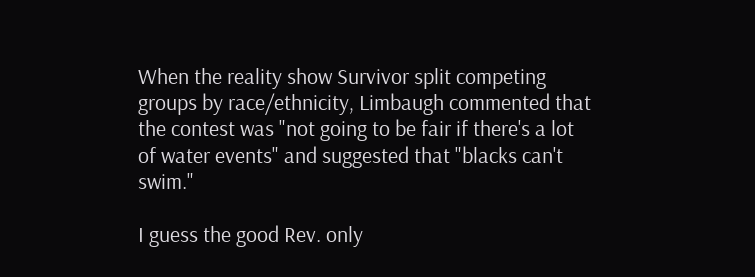When the reality show Survivor split competing groups by race/ethnicity, Limbaugh commented that the contest was "not going to be fair if there's a lot of water events" and suggested that "blacks can't swim."

I guess the good Rev. only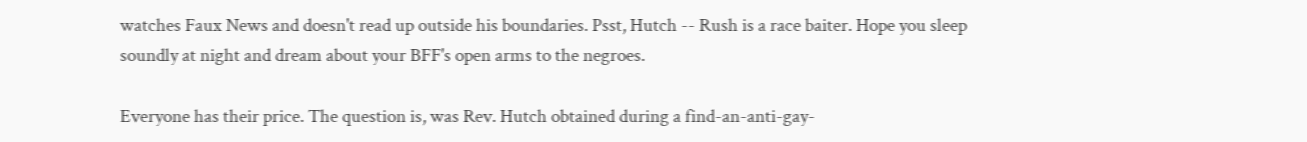watches Faux News and doesn't read up outside his boundaries. Psst, Hutch -- Rush is a race baiter. Hope you sleep soundly at night and dream about your BFF's open arms to the negroes.

Everyone has their price. The question is, was Rev. Hutch obtained during a find-an-anti-gay-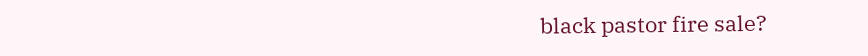black pastor fire sale?